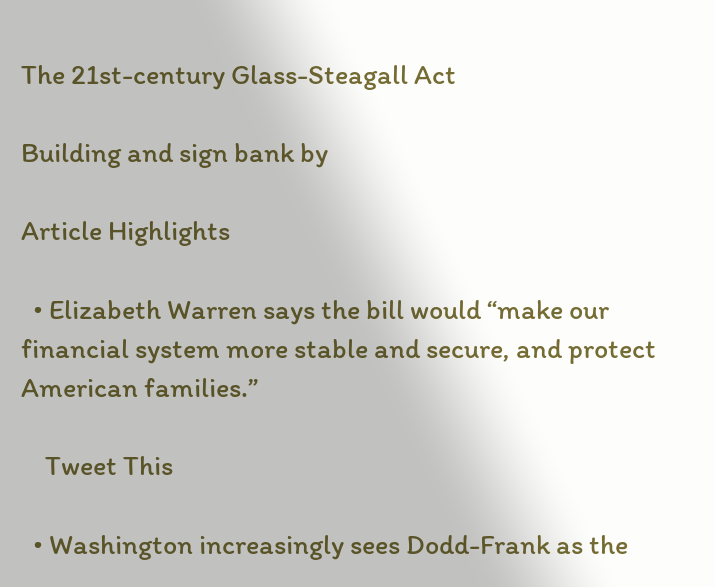The 21st-century Glass-Steagall Act

Building and sign bank by

Article Highlights

  • Elizabeth Warren says the bill would “make our financial system more stable and secure, and protect American families.”

    Tweet This

  • Washington increasingly sees Dodd-Frank as the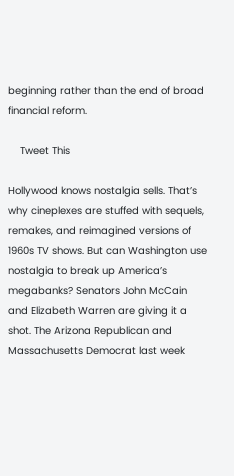beginning rather than the end of broad financial reform.

    Tweet This

Hollywood knows nostalgia sells. That’s why cineplexes are stuffed with sequels, remakes, and reimagined versions of 1960s TV shows. But can Washington use nostalgia to break up America’s megabanks? Senators John McCain and Elizabeth Warren are giving it a shot. The Arizona Republican and Massachusetts Democrat last week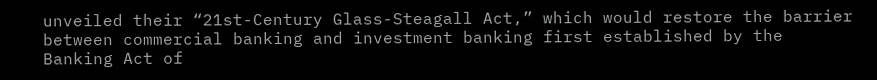unveiled their “21st-Century Glass-Steagall Act,” which would restore the barrier between commercial banking and investment banking first established by the Banking Act of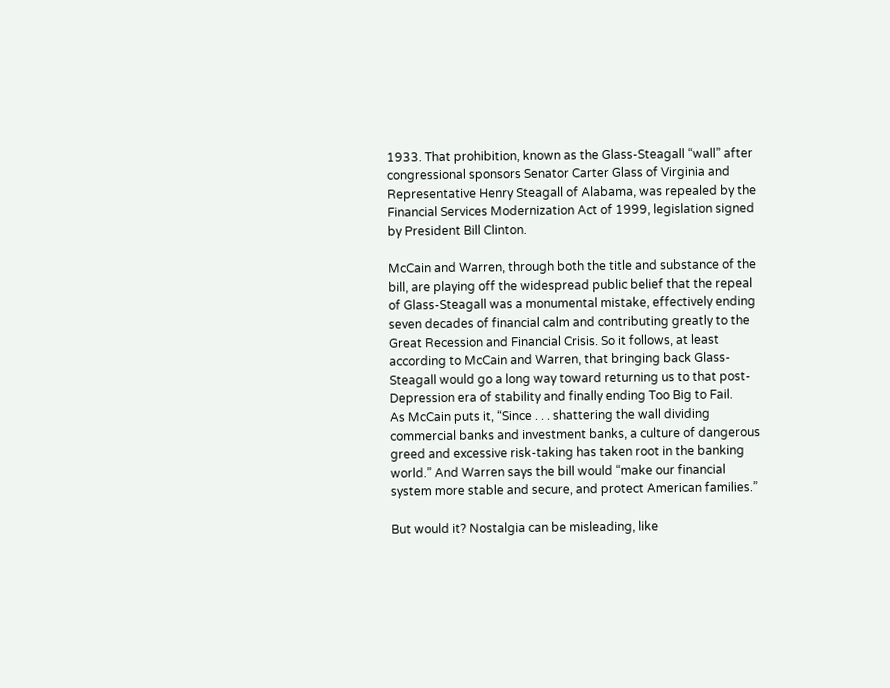1933. That prohibition, known as the Glass-Steagall “wall” after congressional sponsors Senator Carter Glass of Virginia and Representative Henry Steagall of Alabama, was repealed by the Financial Services Modernization Act of 1999, legislation signed by President Bill Clinton.

McCain and Warren, through both the title and substance of the bill, are playing off the widespread public belief that the repeal of Glass-Steagall was a monumental mistake, effectively ending seven decades of financial calm and contributing greatly to the Great Recession and Financial Crisis. So it follows, at least according to McCain and Warren, that bringing back Glass-Steagall would go a long way toward returning us to that post-Depression era of stability and finally ending Too Big to Fail.
As McCain puts it, “Since . . . shattering the wall dividing commercial banks and investment banks, a culture of dangerous greed and excessive risk-taking has taken root in the banking world.” And Warren says the bill would “make our financial system more stable and secure, and protect American families.”

But would it? Nostalgia can be misleading, like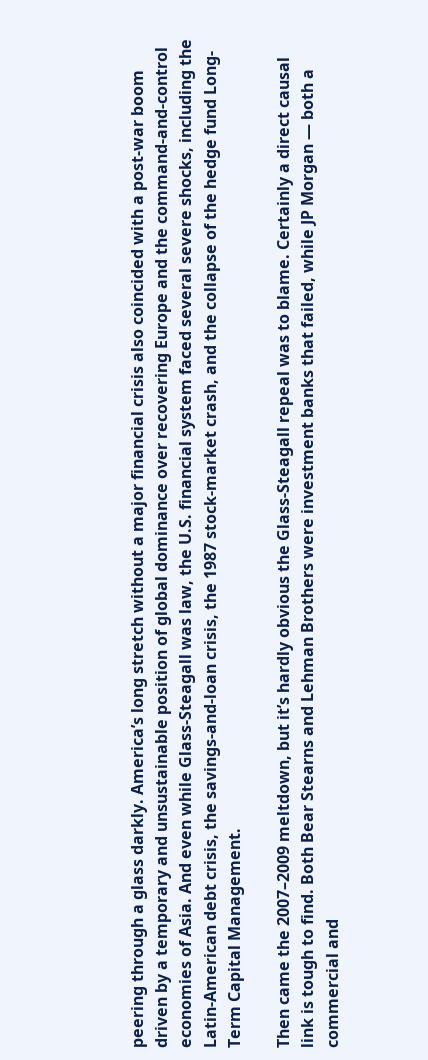peering through a glass darkly. America’s long stretch without a major financial crisis also coincided with a post-war boom driven by a temporary and unsustainable position of global dominance over recovering Europe and the command-and-control economies of Asia. And even while Glass-Steagall was law, the U.S. financial system faced several severe shocks, including the Latin-American debt crisis, the savings-and-loan crisis, the 1987 stock-market crash, and the collapse of the hedge fund Long-Term Capital Management.

Then came the 2007–2009 meltdown, but it’s hardly obvious the Glass-Steagall repeal was to blame. Certainly a direct causal link is tough to find. Both Bear Stearns and Lehman Brothers were investment banks that failed, while JP Morgan — both a commercial and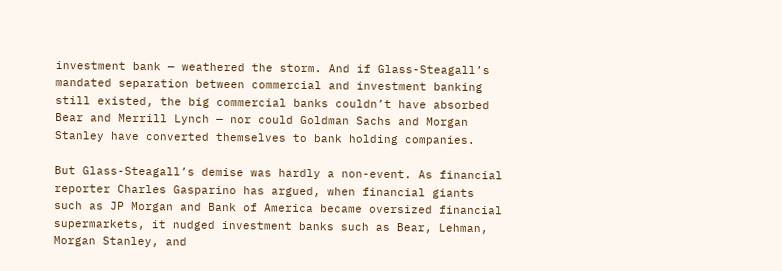investment bank — weathered the storm. And if Glass-Steagall’s mandated separation between commercial and investment banking still existed, the big commercial banks couldn’t have absorbed Bear and Merrill Lynch — nor could Goldman Sachs and Morgan Stanley have converted themselves to bank holding companies.

But Glass-Steagall’s demise was hardly a non-event. As financial reporter Charles Gasparino has argued, when financial giants such as JP Morgan and Bank of America became oversized financial supermarkets, it nudged investment banks such as Bear, Lehman, Morgan Stanley, and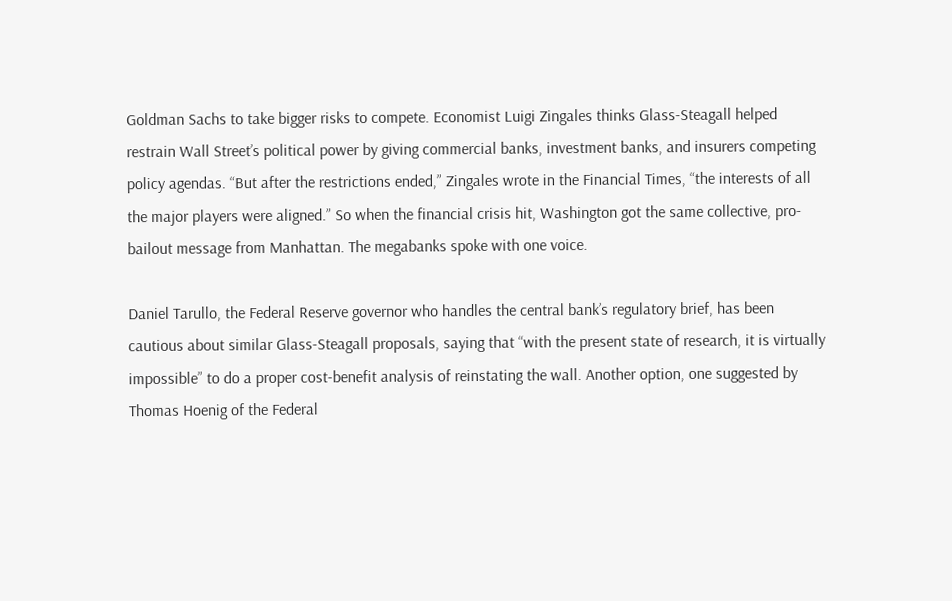Goldman Sachs to take bigger risks to compete. Economist Luigi Zingales thinks Glass-Steagall helped restrain Wall Street’s political power by giving commercial banks, investment banks, and insurers competing policy agendas. “But after the restrictions ended,” Zingales wrote in the Financial Times, “the interests of all the major players were aligned.” So when the financial crisis hit, Washington got the same collective, pro-bailout message from Manhattan. The megabanks spoke with one voice.

Daniel Tarullo, the Federal Reserve governor who handles the central bank’s regulatory brief, has been cautious about similar Glass-Steagall proposals, saying that “with the present state of research, it is virtually impossible” to do a proper cost-benefit analysis of reinstating the wall. Another option, one suggested by Thomas Hoenig of the Federal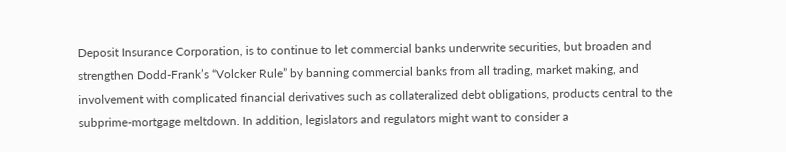Deposit Insurance Corporation, is to continue to let commercial banks underwrite securities, but broaden and strengthen Dodd-Frank’s “Volcker Rule” by banning commercial banks from all trading, market making, and involvement with complicated financial derivatives such as collateralized debt obligations, products central to the subprime-mortgage meltdown. In addition, legislators and regulators might want to consider a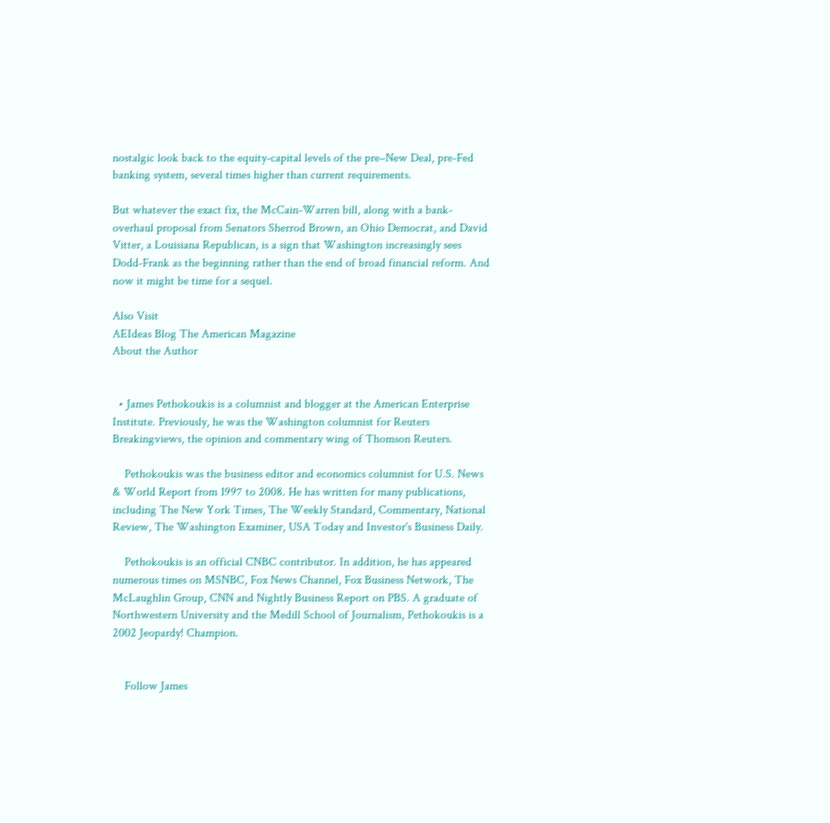nostalgic look back to the equity-capital levels of the pre–New Deal, pre-Fed banking system, several times higher than current requirements.

But whatever the exact fix, the McCain-Warren bill, along with a bank-overhaul proposal from Senators Sherrod Brown, an Ohio Democrat, and David Vitter, a Louisiana Republican, is a sign that Washington increasingly sees Dodd-Frank as the beginning rather than the end of broad financial reform. And now it might be time for a sequel.

Also Visit
AEIdeas Blog The American Magazine
About the Author


  • James Pethokoukis is a columnist and blogger at the American Enterprise Institute. Previously, he was the Washington columnist for Reuters Breakingviews, the opinion and commentary wing of Thomson Reuters.

    Pethokoukis was the business editor and economics columnist for U.S. News & World Report from 1997 to 2008. He has written for many publications, including The New York Times, The Weekly Standard, Commentary, National Review, The Washington Examiner, USA Today and Investor's Business Daily.

    Pethokoukis is an official CNBC contributor. In addition, he has appeared numerous times on MSNBC, Fox News Channel, Fox Business Network, The McLaughlin Group, CNN and Nightly Business Report on PBS. A graduate of Northwestern University and the Medill School of Journalism, Pethokoukis is a 2002 Jeopardy! Champion.


    Follow James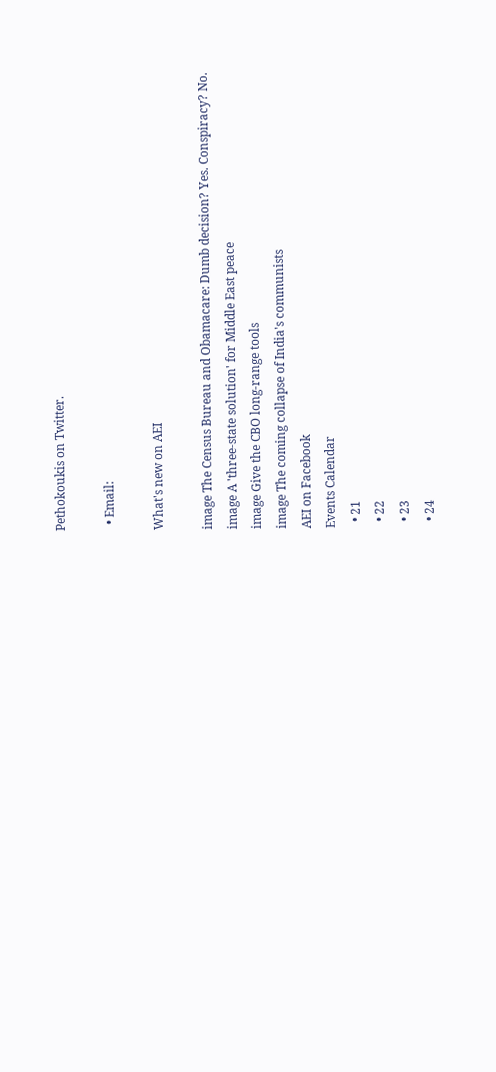Pethokoukis on Twitter.

  • Email:

What's new on AEI

image The Census Bureau and Obamacare: Dumb decision? Yes. Conspiracy? No.
image A 'three-state solution' for Middle East peace
image Give the CBO long-range tools
image The coming collapse of India's communists
AEI on Facebook
Events Calendar
  • 21
  • 22
  • 23
  • 24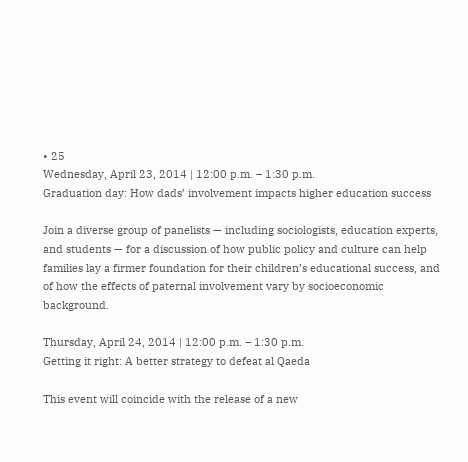• 25
Wednesday, April 23, 2014 | 12:00 p.m. – 1:30 p.m.
Graduation day: How dads’ involvement impacts higher education success

Join a diverse group of panelists — including sociologists, education experts, and students — for a discussion of how public policy and culture can help families lay a firmer foundation for their children’s educational success, and of how the effects of paternal involvement vary by socioeconomic background.

Thursday, April 24, 2014 | 12:00 p.m. – 1:30 p.m.
Getting it right: A better strategy to defeat al Qaeda

This event will coincide with the release of a new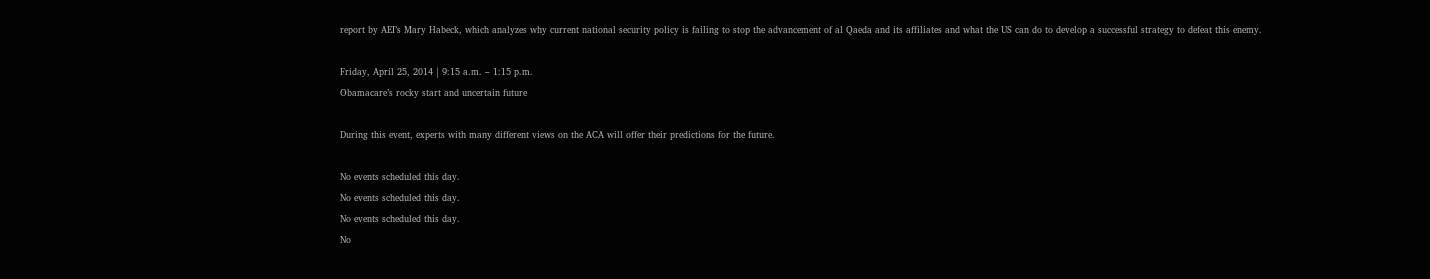report by AEI’s Mary Habeck, which analyzes why current national security policy is failing to stop the advancement of al Qaeda and its affiliates and what the US can do to develop a successful strategy to defeat this enemy.

Friday, April 25, 2014 | 9:15 a.m. – 1:15 p.m.
Obamacare’s rocky start and uncertain future

During this event, experts with many different views on the ACA will offer their predictions for the future.

No events scheduled this day.
No events scheduled this day.
No events scheduled this day.
No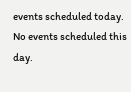events scheduled today.
No events scheduled this day.